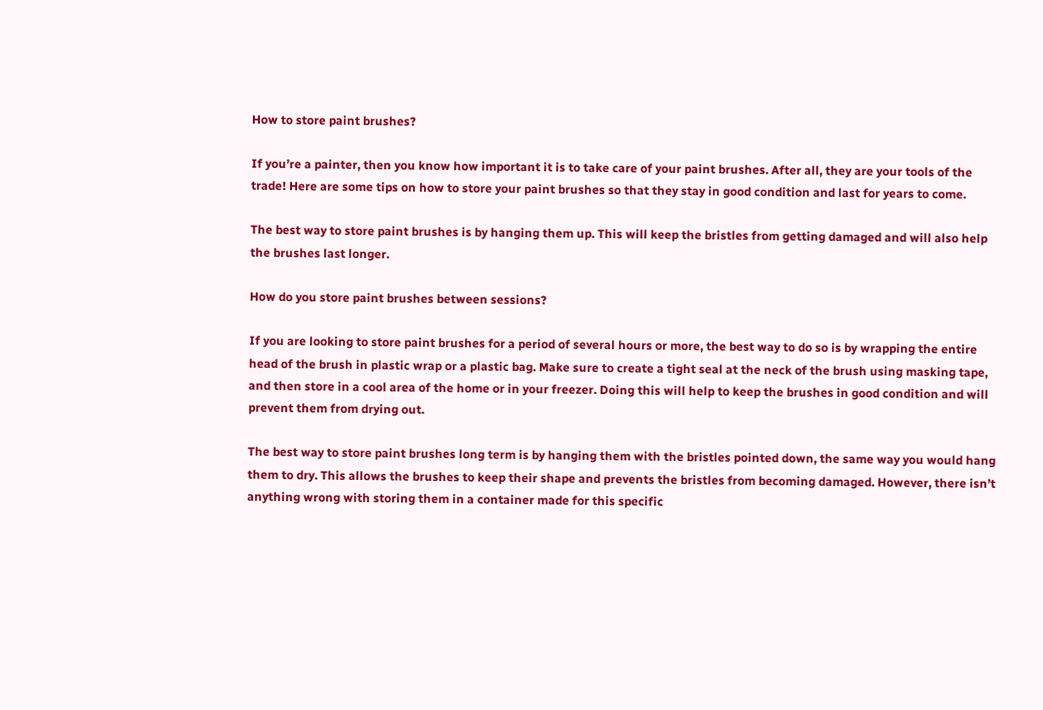How to store paint brushes?

If you’re a painter, then you know how important it is to take care of your paint brushes. After all, they are your tools of the trade! Here are some tips on how to store your paint brushes so that they stay in good condition and last for years to come.

The best way to store paint brushes is by hanging them up. This will keep the bristles from getting damaged and will also help the brushes last longer.

How do you store paint brushes between sessions?

If you are looking to store paint brushes for a period of several hours or more, the best way to do so is by wrapping the entire head of the brush in plastic wrap or a plastic bag. Make sure to create a tight seal at the neck of the brush using masking tape, and then store in a cool area of the home or in your freezer. Doing this will help to keep the brushes in good condition and will prevent them from drying out.

The best way to store paint brushes long term is by hanging them with the bristles pointed down, the same way you would hang them to dry. This allows the brushes to keep their shape and prevents the bristles from becoming damaged. However, there isn’t anything wrong with storing them in a container made for this specific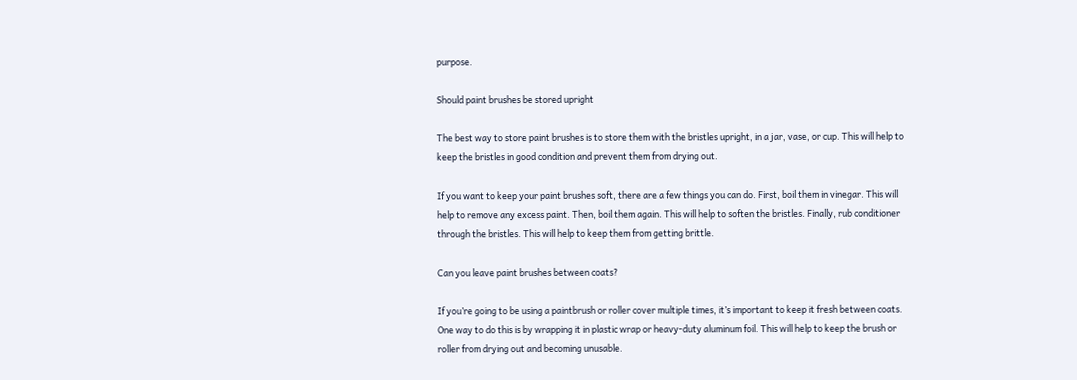purpose.

Should paint brushes be stored upright

The best way to store paint brushes is to store them with the bristles upright, in a jar, vase, or cup. This will help to keep the bristles in good condition and prevent them from drying out.

If you want to keep your paint brushes soft, there are a few things you can do. First, boil them in vinegar. This will help to remove any excess paint. Then, boil them again. This will help to soften the bristles. Finally, rub conditioner through the bristles. This will help to keep them from getting brittle.

Can you leave paint brushes between coats?

If you’re going to be using a paintbrush or roller cover multiple times, it’s important to keep it fresh between coats. One way to do this is by wrapping it in plastic wrap or heavy-duty aluminum foil. This will help to keep the brush or roller from drying out and becoming unusable.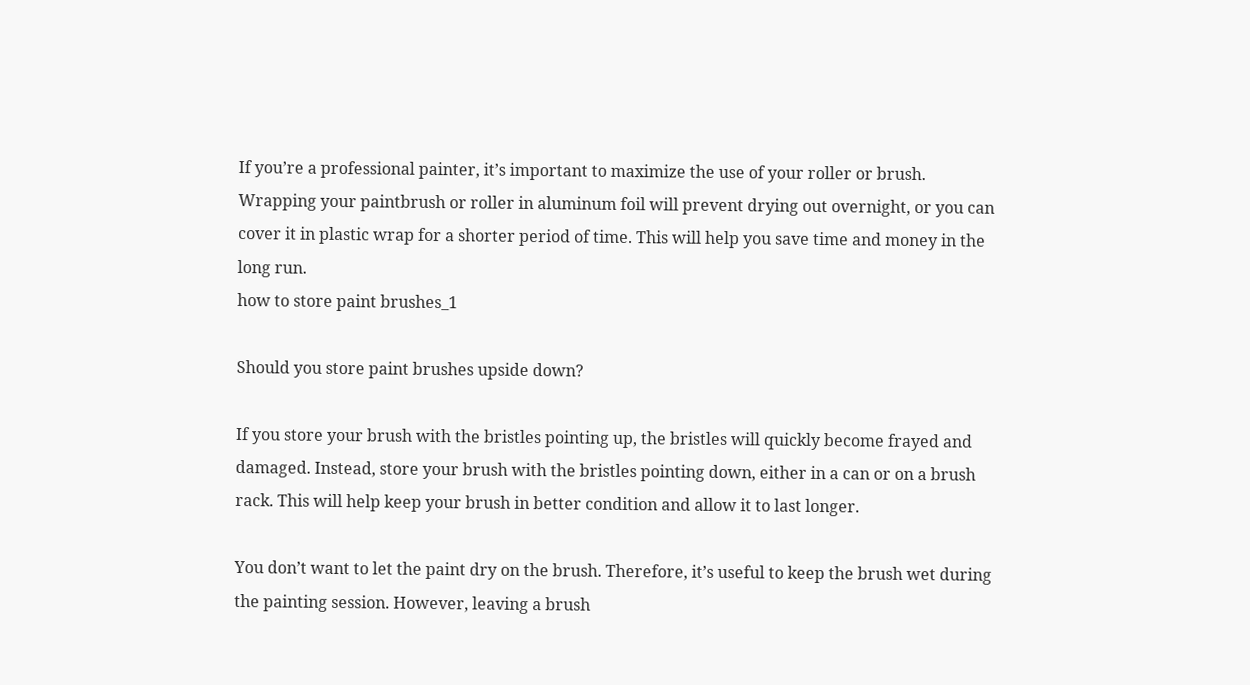If you’re a professional painter, it’s important to maximize the use of your roller or brush. Wrapping your paintbrush or roller in aluminum foil will prevent drying out overnight, or you can cover it in plastic wrap for a shorter period of time. This will help you save time and money in the long run.
how to store paint brushes_1

Should you store paint brushes upside down?

If you store your brush with the bristles pointing up, the bristles will quickly become frayed and damaged. Instead, store your brush with the bristles pointing down, either in a can or on a brush rack. This will help keep your brush in better condition and allow it to last longer.

You don’t want to let the paint dry on the brush. Therefore, it’s useful to keep the brush wet during the painting session. However, leaving a brush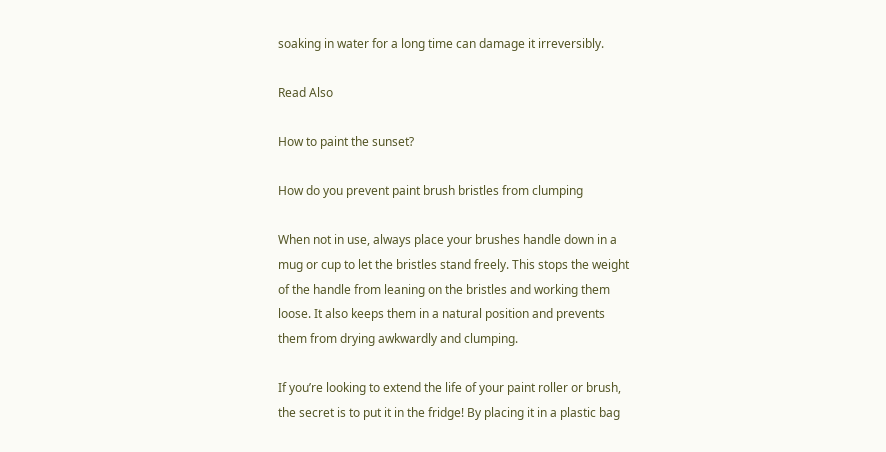soaking in water for a long time can damage it irreversibly.

Read Also

How to paint the sunset?

How do you prevent paint brush bristles from clumping

When not in use, always place your brushes handle down in a mug or cup to let the bristles stand freely. This stops the weight of the handle from leaning on the bristles and working them loose. It also keeps them in a natural position and prevents them from drying awkwardly and clumping.

If you’re looking to extend the life of your paint roller or brush, the secret is to put it in the fridge! By placing it in a plastic bag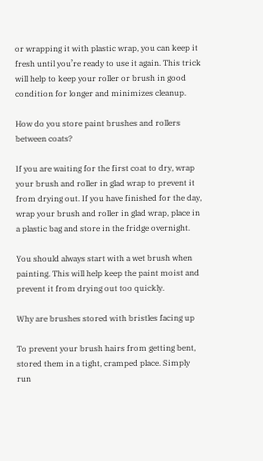or wrapping it with plastic wrap, you can keep it fresh until you’re ready to use it again. This trick will help to keep your roller or brush in good condition for longer and minimizes cleanup.

How do you store paint brushes and rollers between coats?

If you are waiting for the first coat to dry, wrap your brush and roller in glad wrap to prevent it from drying out. If you have finished for the day, wrap your brush and roller in glad wrap, place in a plastic bag and store in the fridge overnight.

You should always start with a wet brush when painting. This will help keep the paint moist and prevent it from drying out too quickly.

Why are brushes stored with bristles facing up

To prevent your brush hairs from getting bent, stored them in a tight, cramped place. Simply run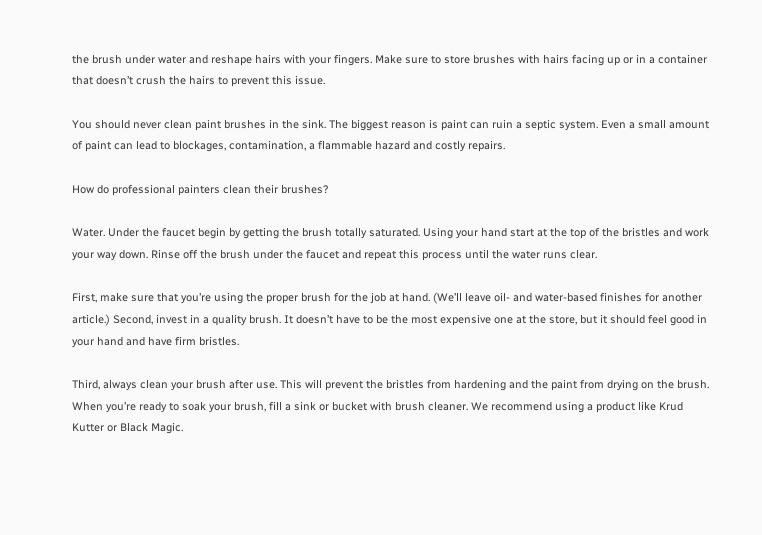the brush under water and reshape hairs with your fingers. Make sure to store brushes with hairs facing up or in a container that doesn’t crush the hairs to prevent this issue.

You should never clean paint brushes in the sink. The biggest reason is paint can ruin a septic system. Even a small amount of paint can lead to blockages, contamination, a flammable hazard and costly repairs.

How do professional painters clean their brushes?

Water. Under the faucet begin by getting the brush totally saturated. Using your hand start at the top of the bristles and work your way down. Rinse off the brush under the faucet and repeat this process until the water runs clear.

First, make sure that you’re using the proper brush for the job at hand. (We’ll leave oil- and water-based finishes for another article.) Second, invest in a quality brush. It doesn’t have to be the most expensive one at the store, but it should feel good in your hand and have firm bristles.

Third, always clean your brush after use. This will prevent the bristles from hardening and the paint from drying on the brush. When you’re ready to soak your brush, fill a sink or bucket with brush cleaner. We recommend using a product like Krud Kutter or Black Magic.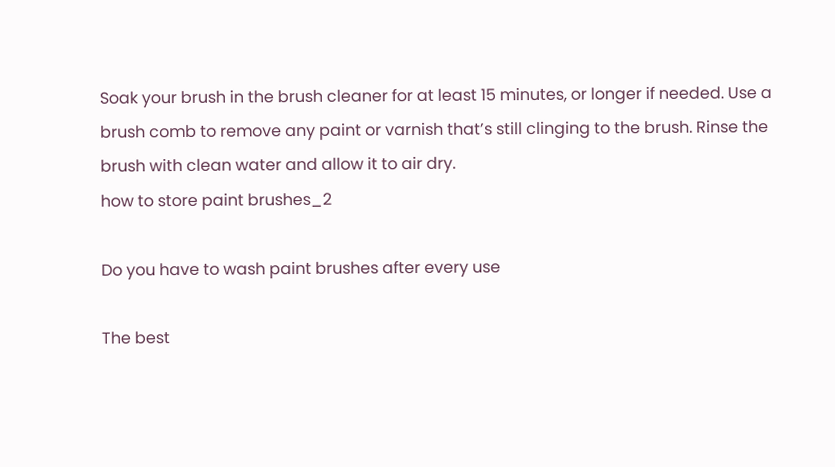Soak your brush in the brush cleaner for at least 15 minutes, or longer if needed. Use a brush comb to remove any paint or varnish that’s still clinging to the brush. Rinse the brush with clean water and allow it to air dry.
how to store paint brushes_2

Do you have to wash paint brushes after every use

The best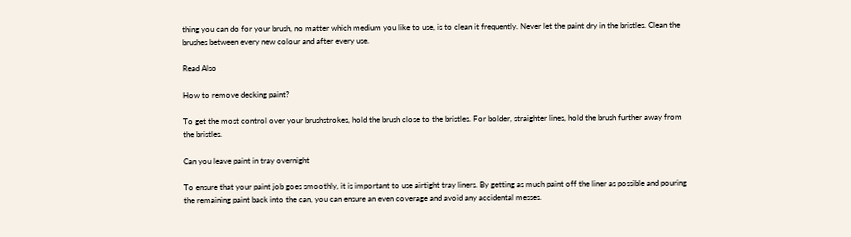thing you can do for your brush, no matter which medium you like to use, is to clean it frequently. Never let the paint dry in the bristles. Clean the brushes between every new colour and after every use.

Read Also

How to remove decking paint?

To get the most control over your brushstrokes, hold the brush close to the bristles. For bolder, straighter lines, hold the brush further away from the bristles.

Can you leave paint in tray overnight

To ensure that your paint job goes smoothly, it is important to use airtight tray liners. By getting as much paint off the liner as possible and pouring the remaining paint back into the can, you can ensure an even coverage and avoid any accidental messes.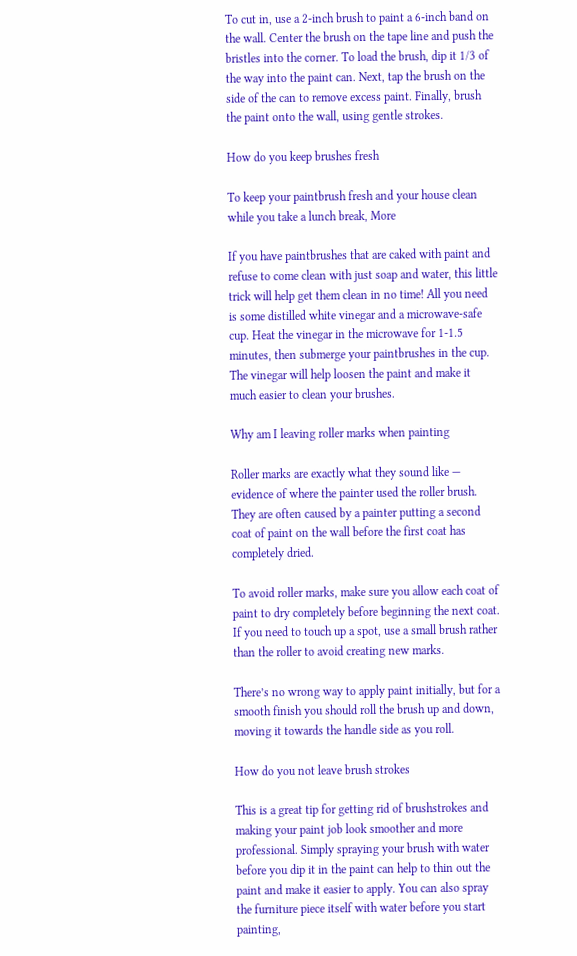To cut in, use a 2-inch brush to paint a 6-inch band on the wall. Center the brush on the tape line and push the bristles into the corner. To load the brush, dip it 1/3 of the way into the paint can. Next, tap the brush on the side of the can to remove excess paint. Finally, brush the paint onto the wall, using gentle strokes.

How do you keep brushes fresh

To keep your paintbrush fresh and your house clean while you take a lunch break, More

If you have paintbrushes that are caked with paint and refuse to come clean with just soap and water, this little trick will help get them clean in no time! All you need is some distilled white vinegar and a microwave-safe cup. Heat the vinegar in the microwave for 1-1.5 minutes, then submerge your paintbrushes in the cup. The vinegar will help loosen the paint and make it much easier to clean your brushes.

Why am I leaving roller marks when painting

Roller marks are exactly what they sound like — evidence of where the painter used the roller brush. They are often caused by a painter putting a second coat of paint on the wall before the first coat has completely dried.

To avoid roller marks, make sure you allow each coat of paint to dry completely before beginning the next coat. If you need to touch up a spot, use a small brush rather than the roller to avoid creating new marks.

There’s no wrong way to apply paint initially, but for a smooth finish you should roll the brush up and down, moving it towards the handle side as you roll.

How do you not leave brush strokes

This is a great tip for getting rid of brushstrokes and making your paint job look smoother and more professional. Simply spraying your brush with water before you dip it in the paint can help to thin out the paint and make it easier to apply. You can also spray the furniture piece itself with water before you start painting,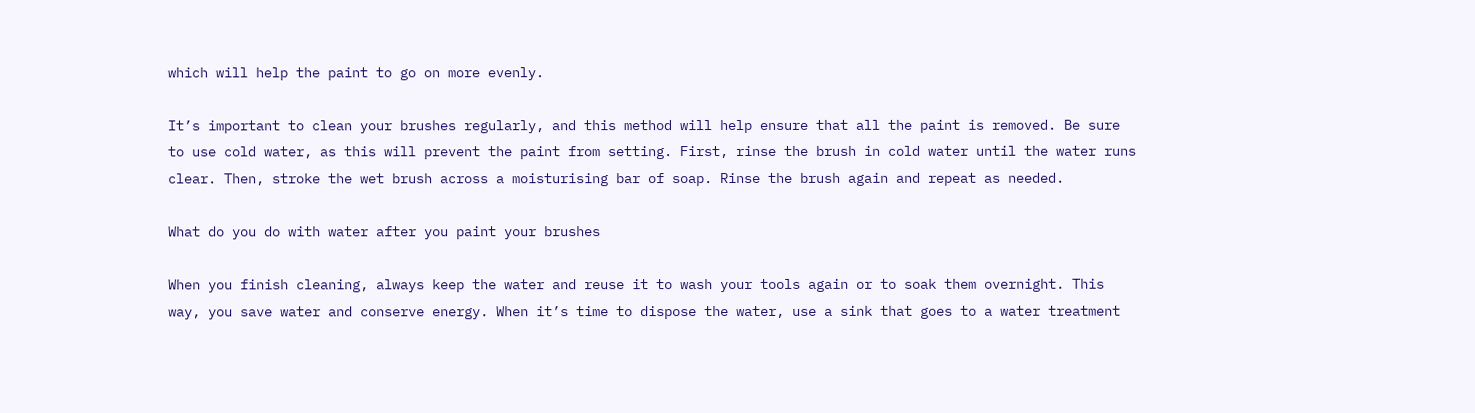which will help the paint to go on more evenly.

It’s important to clean your brushes regularly, and this method will help ensure that all the paint is removed. Be sure to use cold water, as this will prevent the paint from setting. First, rinse the brush in cold water until the water runs clear. Then, stroke the wet brush across a moisturising bar of soap. Rinse the brush again and repeat as needed.

What do you do with water after you paint your brushes

When you finish cleaning, always keep the water and reuse it to wash your tools again or to soak them overnight. This way, you save water and conserve energy. When it’s time to dispose the water, use a sink that goes to a water treatment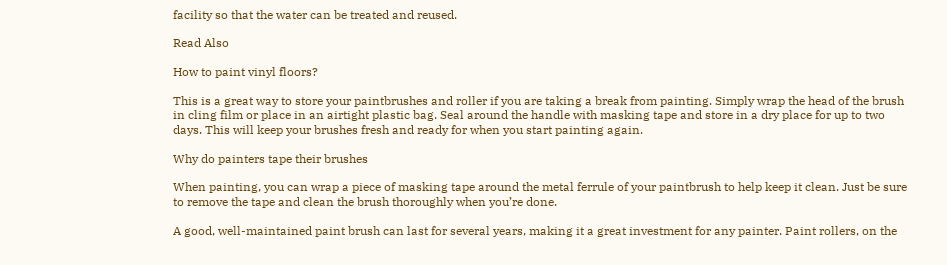facility so that the water can be treated and reused.

Read Also

How to paint vinyl floors?

This is a great way to store your paintbrushes and roller if you are taking a break from painting. Simply wrap the head of the brush in cling film or place in an airtight plastic bag. Seal around the handle with masking tape and store in a dry place for up to two days. This will keep your brushes fresh and ready for when you start painting again.

Why do painters tape their brushes

When painting, you can wrap a piece of masking tape around the metal ferrule of your paintbrush to help keep it clean. Just be sure to remove the tape and clean the brush thoroughly when you’re done.

A good, well-maintained paint brush can last for several years, making it a great investment for any painter. Paint rollers, on the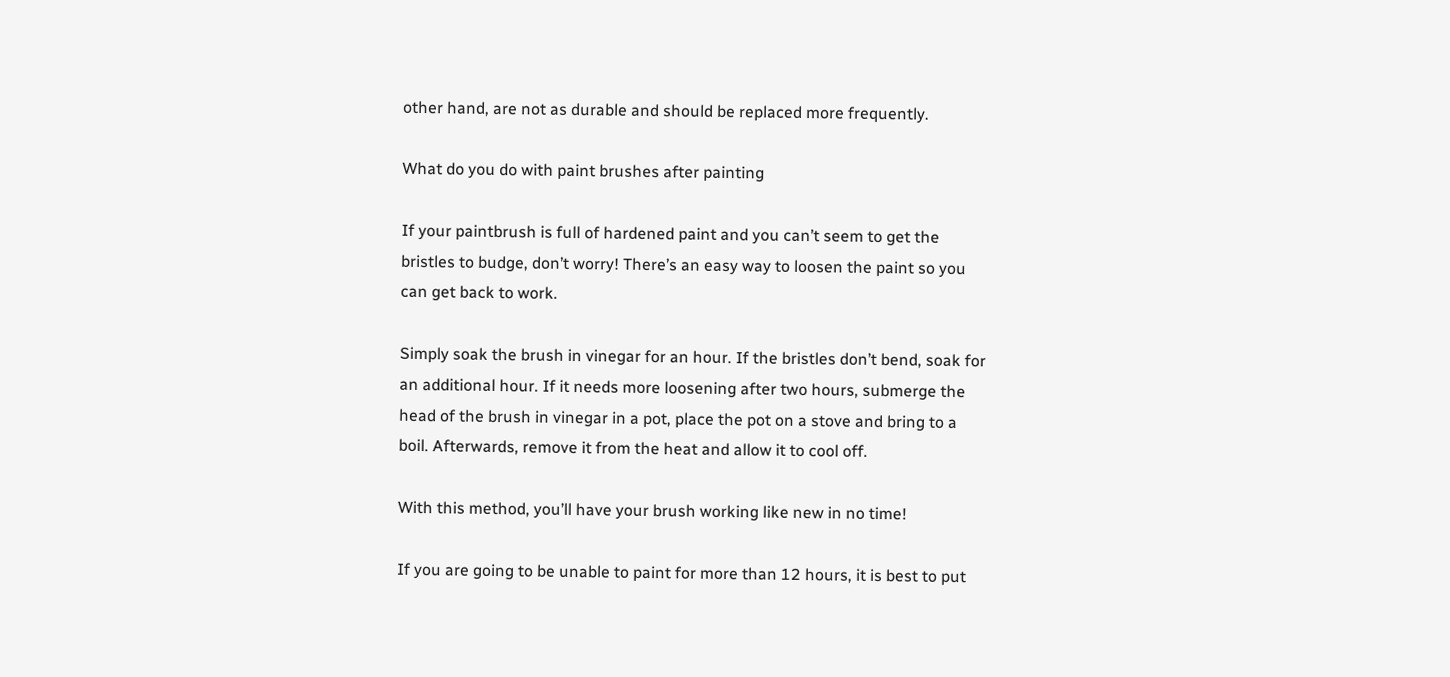other hand, are not as durable and should be replaced more frequently.

What do you do with paint brushes after painting

If your paintbrush is full of hardened paint and you can’t seem to get the bristles to budge, don’t worry! There’s an easy way to loosen the paint so you can get back to work.

Simply soak the brush in vinegar for an hour. If the bristles don’t bend, soak for an additional hour. If it needs more loosening after two hours, submerge the head of the brush in vinegar in a pot, place the pot on a stove and bring to a boil. Afterwards, remove it from the heat and allow it to cool off.

With this method, you’ll have your brush working like new in no time!

If you are going to be unable to paint for more than 12 hours, it is best to put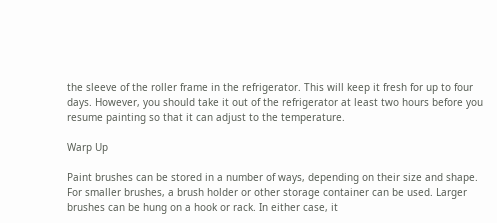the sleeve of the roller frame in the refrigerator. This will keep it fresh for up to four days. However, you should take it out of the refrigerator at least two hours before you resume painting so that it can adjust to the temperature.

Warp Up

Paint brushes can be stored in a number of ways, depending on their size and shape. For smaller brushes, a brush holder or other storage container can be used. Larger brushes can be hung on a hook or rack. In either case, it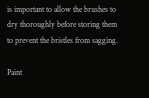is important to allow the brushes to dry thoroughly before storing them to prevent the bristles from sagging.

Paint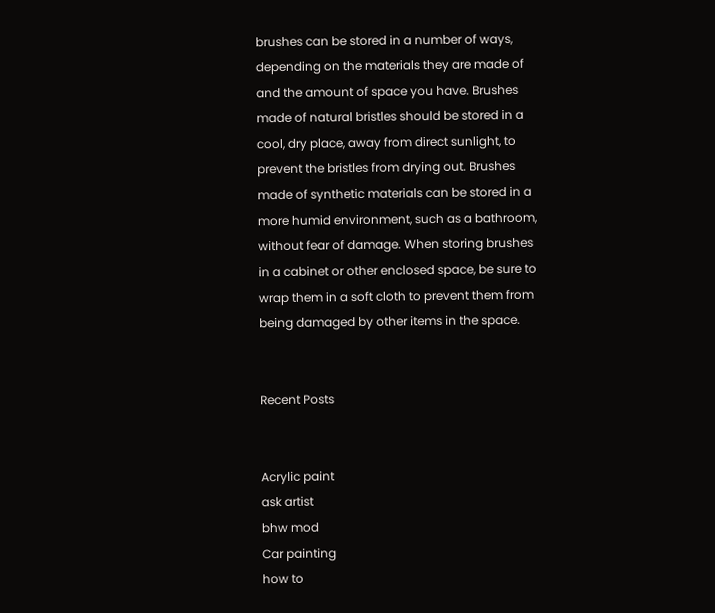brushes can be stored in a number of ways, depending on the materials they are made of and the amount of space you have. Brushes made of natural bristles should be stored in a cool, dry place, away from direct sunlight, to prevent the bristles from drying out. Brushes made of synthetic materials can be stored in a more humid environment, such as a bathroom, without fear of damage. When storing brushes in a cabinet or other enclosed space, be sure to wrap them in a soft cloth to prevent them from being damaged by other items in the space.


Recent Posts


Acrylic paint
ask artist
bhw mod
Car painting
how to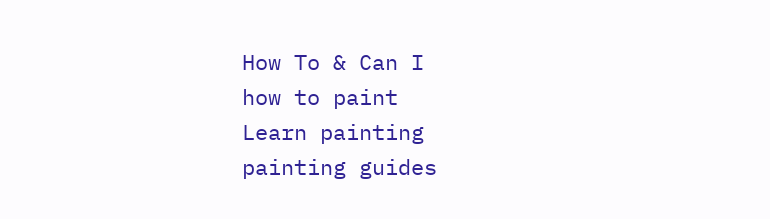How To & Can I
how to paint
Learn painting
painting guides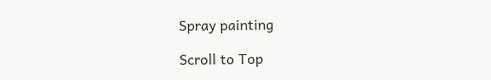Spray painting

Scroll to Top